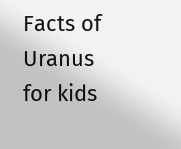Facts of Uranus for kids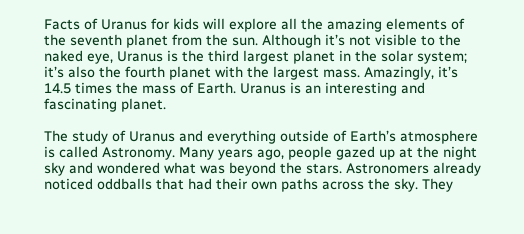Facts of Uranus for kids will explore all the amazing elements of the seventh planet from the sun. Although it’s not visible to the naked eye, Uranus is the third largest planet in the solar system; it’s also the fourth planet with the largest mass. Amazingly, it’s 14.5 times the mass of Earth. Uranus is an interesting and fascinating planet.

The study of Uranus and everything outside of Earth’s atmosphere is called Astronomy. Many years ago, people gazed up at the night sky and wondered what was beyond the stars. Astronomers already noticed oddballs that had their own paths across the sky. They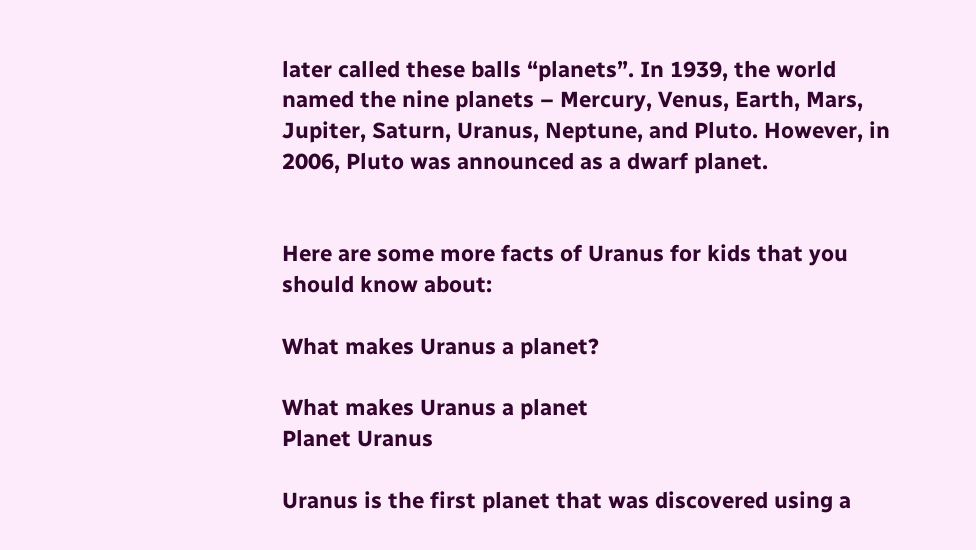later called these balls “planets”. In 1939, the world named the nine planets – Mercury, Venus, Earth, Mars, Jupiter, Saturn, Uranus, Neptune, and Pluto. However, in 2006, Pluto was announced as a dwarf planet.


Here are some more facts of Uranus for kids that you should know about:

What makes Uranus a planet?

What makes Uranus a planet
Planet Uranus

Uranus is the first planet that was discovered using a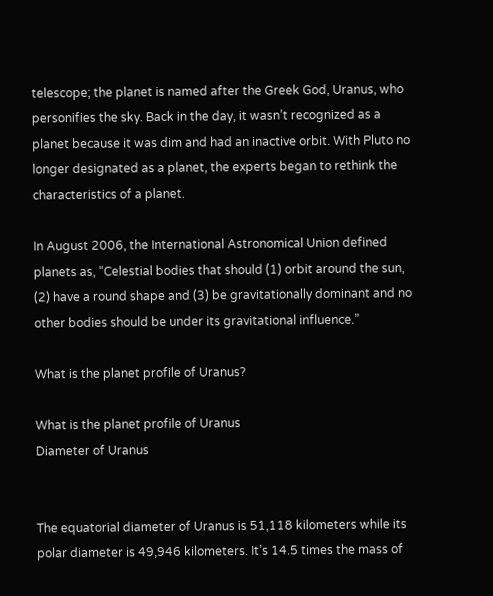telescope; the planet is named after the Greek God, Uranus, who personifies the sky. Back in the day, it wasn’t recognized as a planet because it was dim and had an inactive orbit. With Pluto no longer designated as a planet, the experts began to rethink the characteristics of a planet.

In August 2006, the International Astronomical Union defined planets as, “Celestial bodies that should (1) orbit around the sun, (2) have a round shape and (3) be gravitationally dominant and no other bodies should be under its gravitational influence.”

What is the planet profile of Uranus?

What is the planet profile of Uranus
Diameter of Uranus


The equatorial diameter of Uranus is 51,118 kilometers while its polar diameter is 49,946 kilometers. It’s 14.5 times the mass of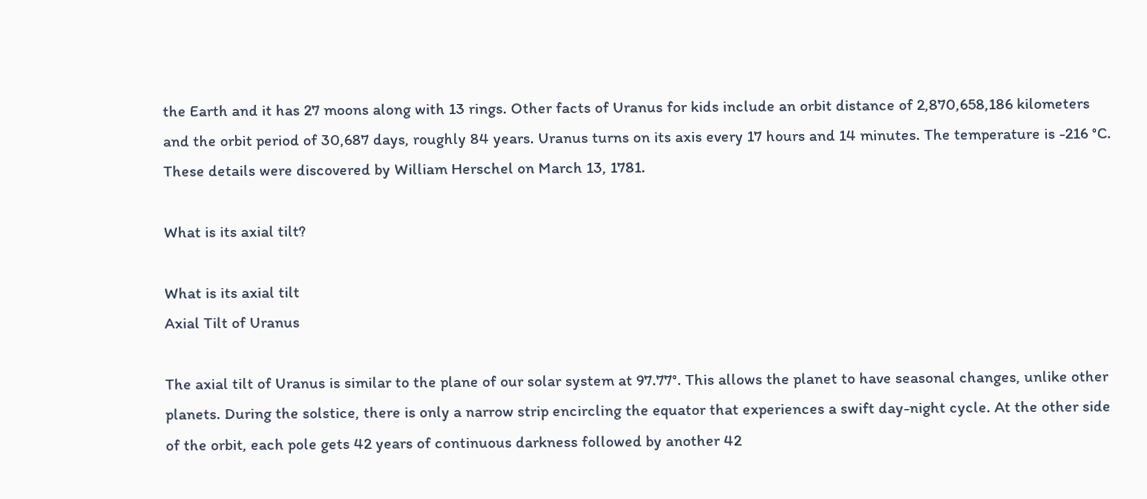the Earth and it has 27 moons along with 13 rings. Other facts of Uranus for kids include an orbit distance of 2,870,658,186 kilometers and the orbit period of 30,687 days, roughly 84 years. Uranus turns on its axis every 17 hours and 14 minutes. The temperature is -216 °C. These details were discovered by William Herschel on March 13, 1781.

What is its axial tilt?

What is its axial tilt
Axial Tilt of Uranus

The axial tilt of Uranus is similar to the plane of our solar system at 97.77°. This allows the planet to have seasonal changes, unlike other planets. During the solstice, there is only a narrow strip encircling the equator that experiences a swift day-night cycle. At the other side of the orbit, each pole gets 42 years of continuous darkness followed by another 42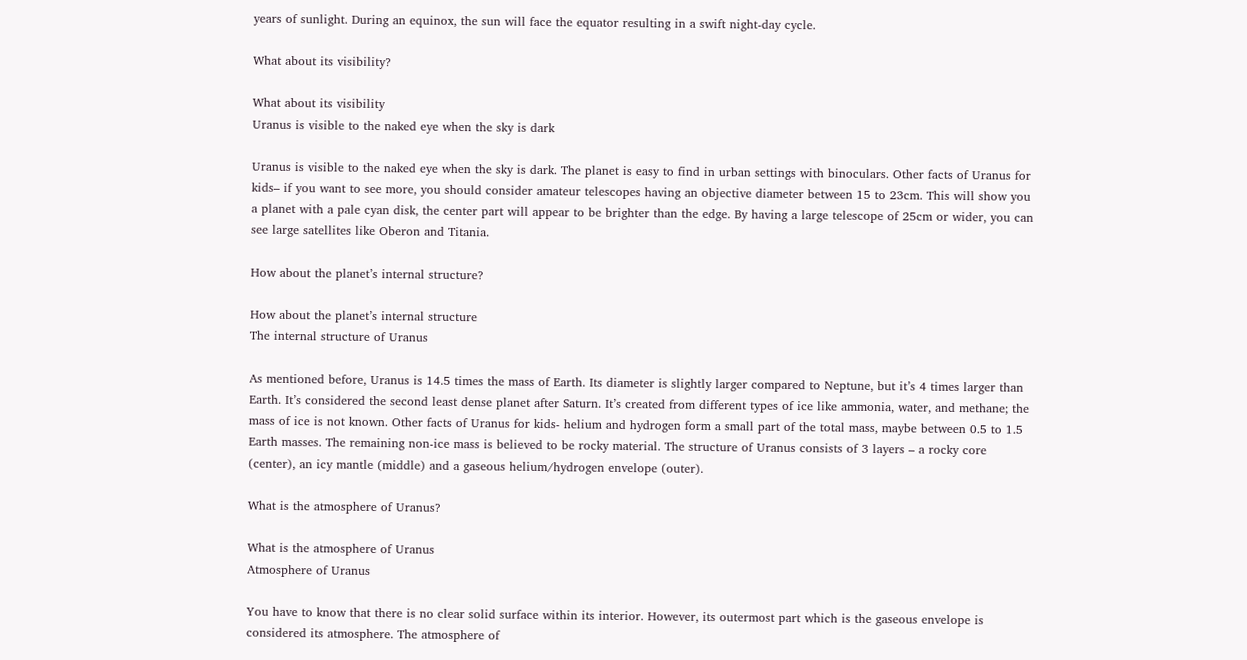years of sunlight. During an equinox, the sun will face the equator resulting in a swift night-day cycle.

What about its visibility?

What about its visibility
Uranus is visible to the naked eye when the sky is dark

Uranus is visible to the naked eye when the sky is dark. The planet is easy to find in urban settings with binoculars. Other facts of Uranus for kids– if you want to see more, you should consider amateur telescopes having an objective diameter between 15 to 23cm. This will show you a planet with a pale cyan disk, the center part will appear to be brighter than the edge. By having a large telescope of 25cm or wider, you can see large satellites like Oberon and Titania.

How about the planet’s internal structure?

How about the planet’s internal structure
The internal structure of Uranus

As mentioned before, Uranus is 14.5 times the mass of Earth. Its diameter is slightly larger compared to Neptune, but it’s 4 times larger than Earth. It’s considered the second least dense planet after Saturn. It’s created from different types of ice like ammonia, water, and methane; the mass of ice is not known. Other facts of Uranus for kids- helium and hydrogen form a small part of the total mass, maybe between 0.5 to 1.5 Earth masses. The remaining non-ice mass is believed to be rocky material. The structure of Uranus consists of 3 layers – a rocky core (center), an icy mantle (middle) and a gaseous helium/hydrogen envelope (outer).

What is the atmosphere of Uranus?

What is the atmosphere of Uranus
Atmosphere of Uranus

You have to know that there is no clear solid surface within its interior. However, its outermost part which is the gaseous envelope is considered its atmosphere. The atmosphere of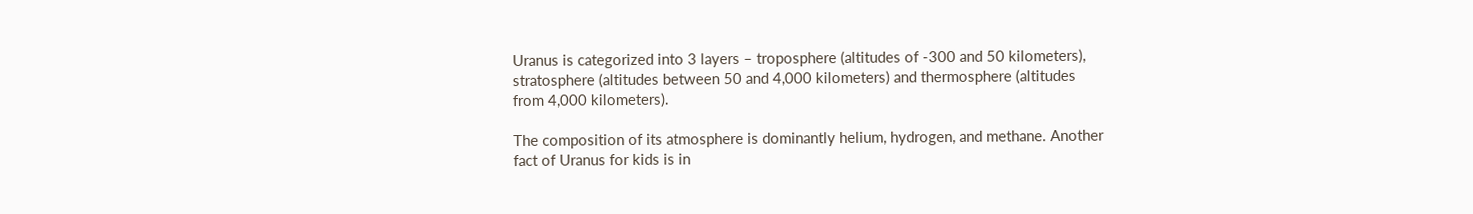Uranus is categorized into 3 layers – troposphere (altitudes of -300 and 50 kilometers), stratosphere (altitudes between 50 and 4,000 kilometers) and thermosphere (altitudes from 4,000 kilometers).

The composition of its atmosphere is dominantly helium, hydrogen, and methane. Another fact of Uranus for kids is in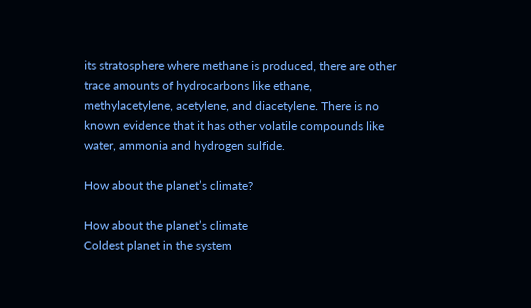its stratosphere where methane is produced, there are other trace amounts of hydrocarbons like ethane, methylacetylene, acetylene, and diacetylene. There is no known evidence that it has other volatile compounds like water, ammonia and hydrogen sulfide.

How about the planet’s climate?

How about the planet’s climate
Coldest planet in the system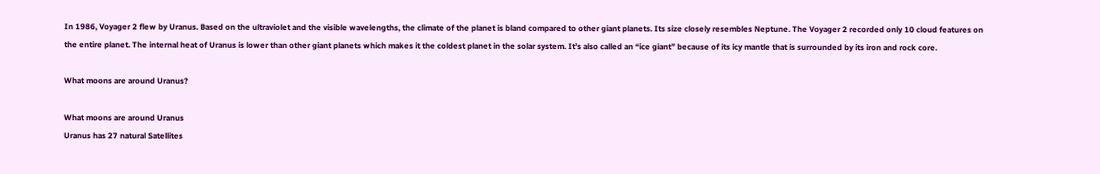In 1986, Voyager 2 flew by Uranus. Based on the ultraviolet and the visible wavelengths, the climate of the planet is bland compared to other giant planets. Its size closely resembles Neptune. The Voyager 2 recorded only 10 cloud features on the entire planet. The internal heat of Uranus is lower than other giant planets which makes it the coldest planet in the solar system. It’s also called an “ice giant” because of its icy mantle that is surrounded by its iron and rock core.

What moons are around Uranus?

What moons are around Uranus
Uranus has 27 natural Satellites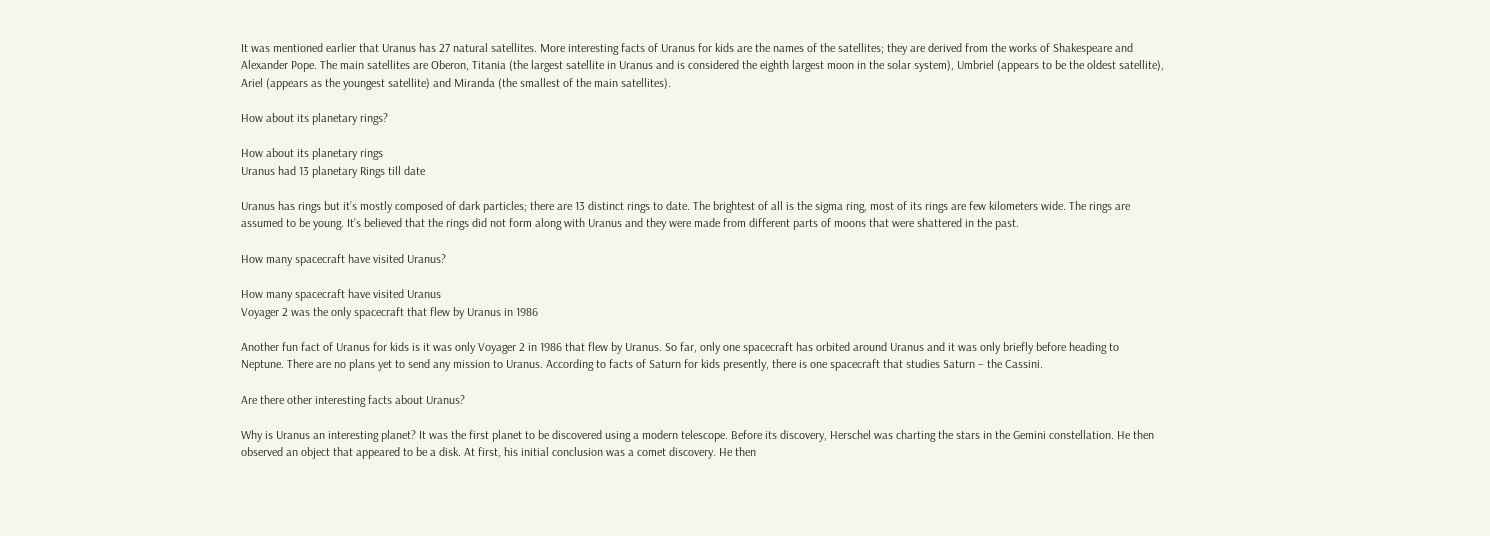It was mentioned earlier that Uranus has 27 natural satellites. More interesting facts of Uranus for kids are the names of the satellites; they are derived from the works of Shakespeare and Alexander Pope. The main satellites are Oberon, Titania (the largest satellite in Uranus and is considered the eighth largest moon in the solar system), Umbriel (appears to be the oldest satellite), Ariel (appears as the youngest satellite) and Miranda (the smallest of the main satellites).

How about its planetary rings?

How about its planetary rings
Uranus had 13 planetary Rings till date

Uranus has rings but it’s mostly composed of dark particles; there are 13 distinct rings to date. The brightest of all is the sigma ring, most of its rings are few kilometers wide. The rings are assumed to be young. It’s believed that the rings did not form along with Uranus and they were made from different parts of moons that were shattered in the past.

How many spacecraft have visited Uranus?

How many spacecraft have visited Uranus
Voyager 2 was the only spacecraft that flew by Uranus in 1986

Another fun fact of Uranus for kids is it was only Voyager 2 in 1986 that flew by Uranus. So far, only one spacecraft has orbited around Uranus and it was only briefly before heading to Neptune. There are no plans yet to send any mission to Uranus. According to facts of Saturn for kids presently, there is one spacecraft that studies Saturn – the Cassini.

Are there other interesting facts about Uranus?

Why is Uranus an interesting planet? It was the first planet to be discovered using a modern telescope. Before its discovery, Herschel was charting the stars in the Gemini constellation. He then observed an object that appeared to be a disk. At first, his initial conclusion was a comet discovery. He then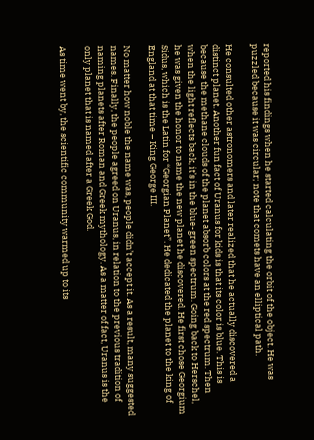reported his findings when he started calculating the orbit of the object. He was puzzled because it was circular; note that comets have an elliptical path.

He consulted other astronomers and later realized that he actually discovered a distinct planet. Another fun fact of Uranus for kids is that its color is blue. This is because the methane clouds of the planet absorb colors at the red spectrum. Then when the light reflects back, it’s in the blue-green spectrum. Going back to Herschel, he was given the honor to name the new planet he discovered. He first chose Georgium Sidus, which is the Latin for “Georgian Planet”. He dedicated the planet to the king of England at that time – King George III.

No matter how noble the name was, people didn’t accept it. As a result, many suggested names. Finally, the people agreed on Uranus, in relation to the previous tradition of naming planets after Roman and Greek mythology. As a matter of fact, Uranus is the only planet that is named after a Greek God.

As time went by, the scientific community warmed up to its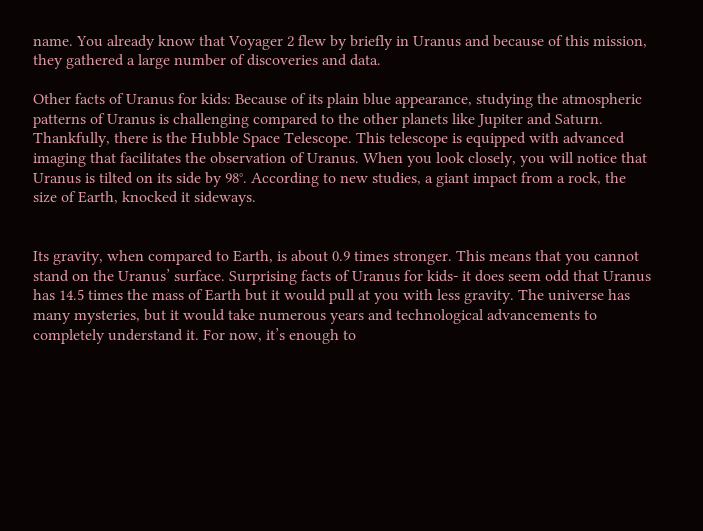name. You already know that Voyager 2 flew by briefly in Uranus and because of this mission, they gathered a large number of discoveries and data.

Other facts of Uranus for kids: Because of its plain blue appearance, studying the atmospheric patterns of Uranus is challenging compared to the other planets like Jupiter and Saturn. Thankfully, there is the Hubble Space Telescope. This telescope is equipped with advanced imaging that facilitates the observation of Uranus. When you look closely, you will notice that Uranus is tilted on its side by 98°. According to new studies, a giant impact from a rock, the size of Earth, knocked it sideways.


Its gravity, when compared to Earth, is about 0.9 times stronger. This means that you cannot stand on the Uranus’ surface. Surprising facts of Uranus for kids- it does seem odd that Uranus has 14.5 times the mass of Earth but it would pull at you with less gravity. The universe has many mysteries, but it would take numerous years and technological advancements to completely understand it. For now, it’s enough to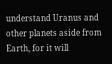understand Uranus and other planets aside from Earth, for it will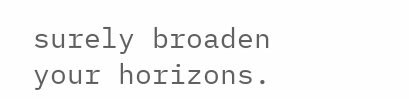surely broaden your horizons.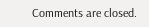Comments are closed.